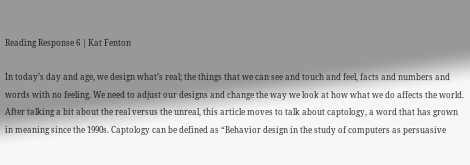Reading Response 6 | Kat Fenton

In today’s day and age, we design what’s real; the things that we can see and touch and feel, facts and numbers and words with no feeling. We need to adjust our designs and change the way we look at how what we do affects the world. After talking a bit about the real versus the unreal, this article moves to talk about captology, a word that has grown in meaning since the 1990s. Captology can be defined as “Behavior design in the study of computers as persuasive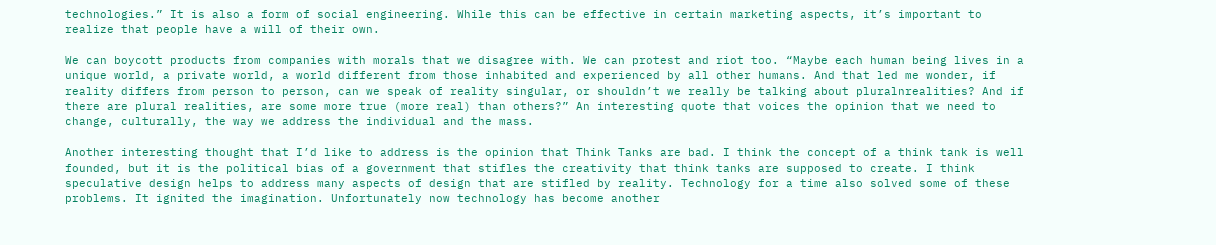technologies.” It is also a form of social engineering. While this can be effective in certain marketing aspects, it’s important to realize that people have a will of their own.

We can boycott products from companies with morals that we disagree with. We can protest and riot too. “Maybe each human being lives in a unique world, a private world, a world different from those inhabited and experienced by all other humans. And that led me wonder, if reality differs from person to person, can we speak of reality singular, or shouldn’t we really be talking about pluralnrealities? And if there are plural realities, are some more true (more real) than others?” An interesting quote that voices the opinion that we need to change, culturally, the way we address the individual and the mass.

Another interesting thought that I’d like to address is the opinion that Think Tanks are bad. I think the concept of a think tank is well founded, but it is the political bias of a government that stifles the creativity that think tanks are supposed to create. I think speculative design helps to address many aspects of design that are stifled by reality. Technology for a time also solved some of these problems. It ignited the imagination. Unfortunately now technology has become another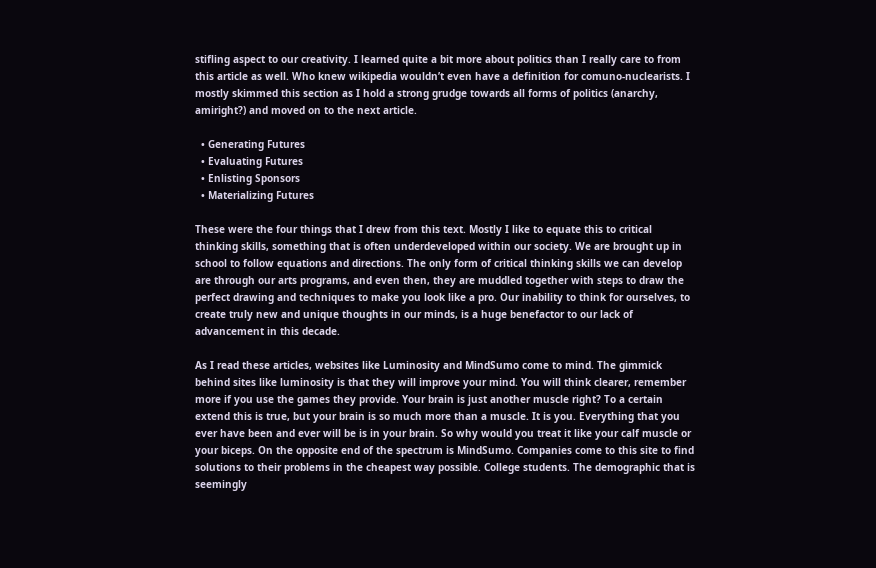stifling aspect to our creativity. I learned quite a bit more about politics than I really care to from this article as well. Who knew wikipedia wouldn’t even have a definition for comuno-nuclearists. I mostly skimmed this section as I hold a strong grudge towards all forms of politics (anarchy, amiright?) and moved on to the next article.

  • Generating Futures
  • Evaluating Futures
  • Enlisting Sponsors
  • Materializing Futures

These were the four things that I drew from this text. Mostly I like to equate this to critical thinking skills, something that is often underdeveloped within our society. We are brought up in school to follow equations and directions. The only form of critical thinking skills we can develop are through our arts programs, and even then, they are muddled together with steps to draw the perfect drawing and techniques to make you look like a pro. Our inability to think for ourselves, to create truly new and unique thoughts in our minds, is a huge benefactor to our lack of advancement in this decade.

As I read these articles, websites like Luminosity and MindSumo come to mind. The gimmick behind sites like luminosity is that they will improve your mind. You will think clearer, remember more if you use the games they provide. Your brain is just another muscle right? To a certain extend this is true, but your brain is so much more than a muscle. It is you. Everything that you ever have been and ever will be is in your brain. So why would you treat it like your calf muscle or your biceps. On the opposite end of the spectrum is MindSumo. Companies come to this site to find solutions to their problems in the cheapest way possible. College students. The demographic that is seemingly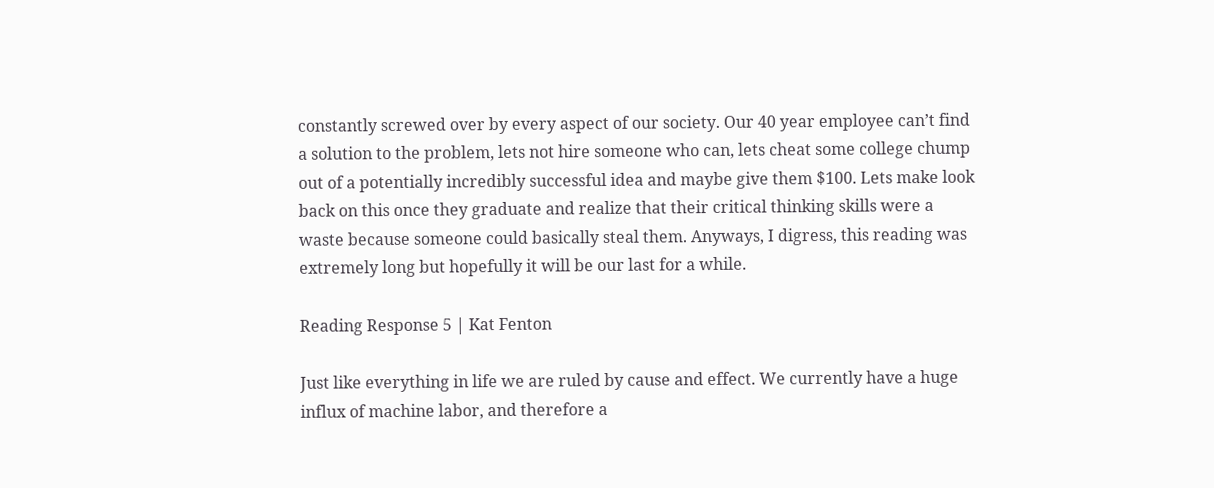constantly screwed over by every aspect of our society. Our 40 year employee can’t find a solution to the problem, lets not hire someone who can, lets cheat some college chump out of a potentially incredibly successful idea and maybe give them $100. Lets make look back on this once they graduate and realize that their critical thinking skills were a waste because someone could basically steal them. Anyways, I digress, this reading was extremely long but hopefully it will be our last for a while.

Reading Response 5 | Kat Fenton

Just like everything in life we are ruled by cause and effect. We currently have a huge influx of machine labor, and therefore a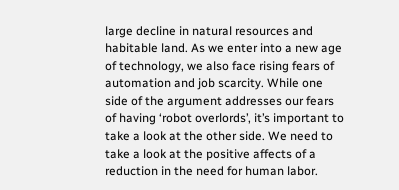large decline in natural resources and habitable land. As we enter into a new age of technology, we also face rising fears of automation and job scarcity. While one side of the argument addresses our fears of having ‘robot overlords’, it’s important to take a look at the other side. We need to take a look at the positive affects of a reduction in the need for human labor.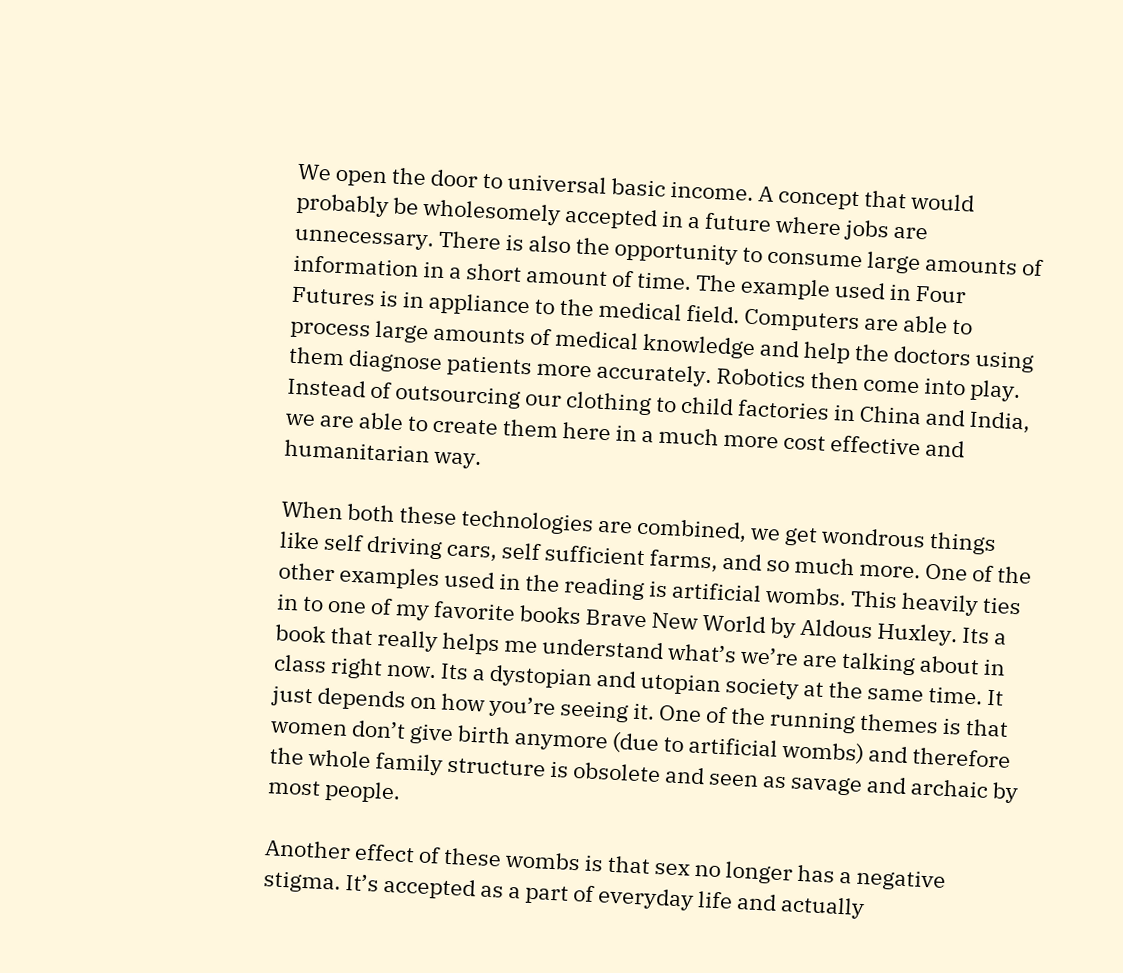We open the door to universal basic income. A concept that would probably be wholesomely accepted in a future where jobs are unnecessary. There is also the opportunity to consume large amounts of information in a short amount of time. The example used in Four Futures is in appliance to the medical field. Computers are able to process large amounts of medical knowledge and help the doctors using them diagnose patients more accurately. Robotics then come into play. Instead of outsourcing our clothing to child factories in China and India, we are able to create them here in a much more cost effective and humanitarian way.

When both these technologies are combined, we get wondrous things like self driving cars, self sufficient farms, and so much more. One of the other examples used in the reading is artificial wombs. This heavily ties in to one of my favorite books Brave New World by Aldous Huxley. Its a book that really helps me understand what’s we’re are talking about in class right now. Its a dystopian and utopian society at the same time. It just depends on how you’re seeing it. One of the running themes is that women don’t give birth anymore (due to artificial wombs) and therefore the whole family structure is obsolete and seen as savage and archaic by most people.

Another effect of these wombs is that sex no longer has a negative stigma. It’s accepted as a part of everyday life and actually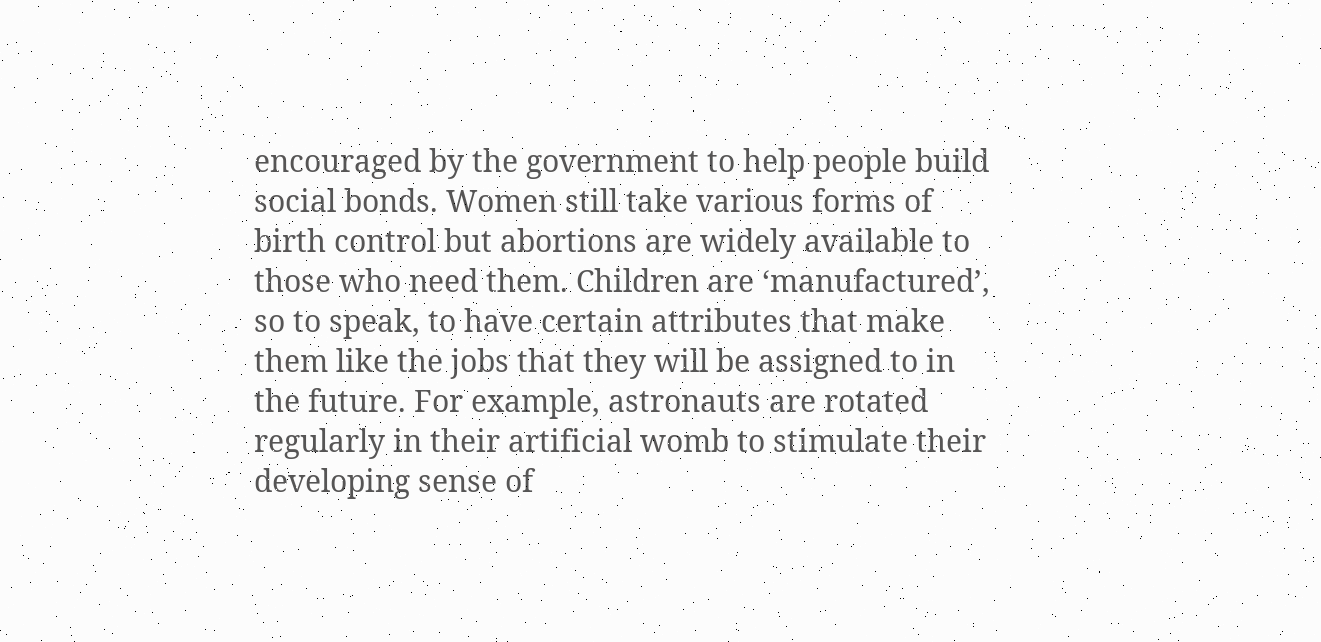encouraged by the government to help people build social bonds. Women still take various forms of birth control but abortions are widely available to those who need them. Children are ‘manufactured’, so to speak, to have certain attributes that make them like the jobs that they will be assigned to in the future. For example, astronauts are rotated regularly in their artificial womb to stimulate their developing sense of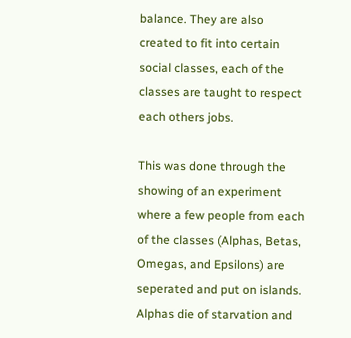balance. They are also created to fit into certain social classes, each of the classes are taught to respect each others jobs.

This was done through the showing of an experiment where a few people from each of the classes (Alphas, Betas, Omegas, and Epsilons) are seperated and put on islands. Alphas die of starvation and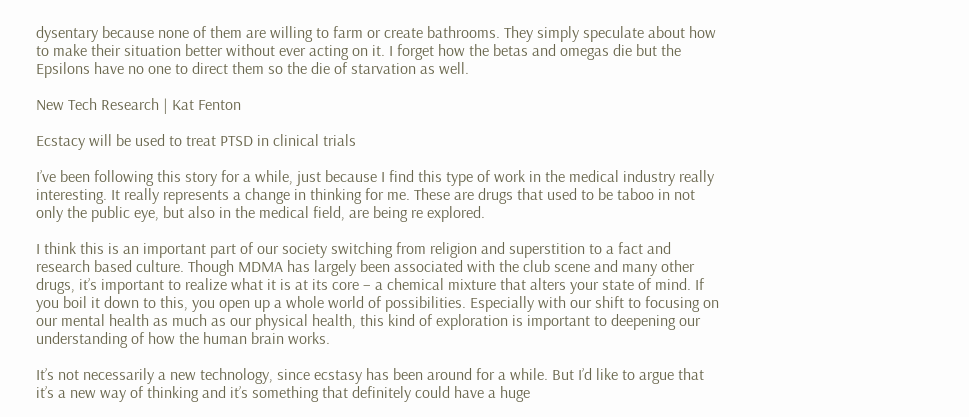dysentary because none of them are willing to farm or create bathrooms. They simply speculate about how to make their situation better without ever acting on it. I forget how the betas and omegas die but the Epsilons have no one to direct them so the die of starvation as well.

New Tech Research | Kat Fenton

Ecstacy will be used to treat PTSD in clinical trials

I’ve been following this story for a while, just because I find this type of work in the medical industry really interesting. It really represents a change in thinking for me. These are drugs that used to be taboo in not only the public eye, but also in the medical field, are being re explored.

I think this is an important part of our society switching from religion and superstition to a fact and research based culture. Though MDMA has largely been associated with the club scene and many other drugs, it’s important to realize what it is at its core – a chemical mixture that alters your state of mind. If you boil it down to this, you open up a whole world of possibilities. Especially with our shift to focusing on our mental health as much as our physical health, this kind of exploration is important to deepening our understanding of how the human brain works.

It’s not necessarily a new technology, since ecstasy has been around for a while. But I’d like to argue that it’s a new way of thinking and it’s something that definitely could have a huge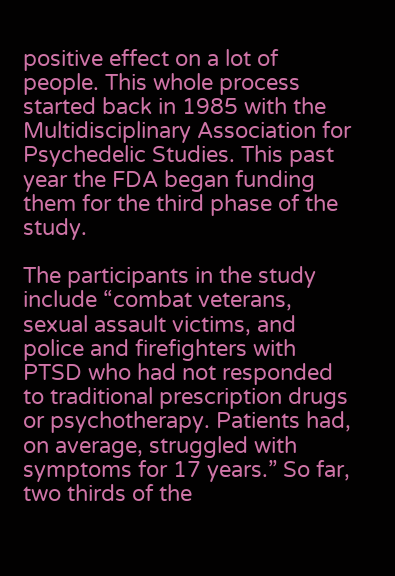positive effect on a lot of people. This whole process started back in 1985 with the Multidisciplinary Association for Psychedelic Studies. This past year the FDA began funding them for the third phase of the study.

The participants in the study include “combat veterans, sexual assault victims, and police and firefighters with PTSD who had not responded to traditional prescription drugs or psychotherapy. Patients had, on average, struggled with symptoms for 17 years.” So far, two thirds of the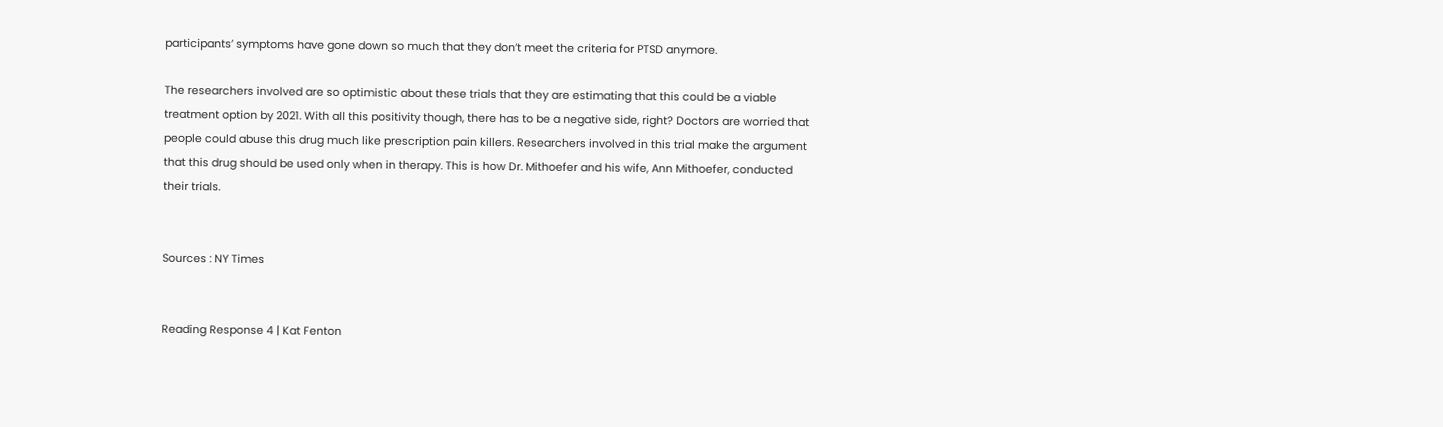participants’ symptoms have gone down so much that they don’t meet the criteria for PTSD anymore.

The researchers involved are so optimistic about these trials that they are estimating that this could be a viable treatment option by 2021. With all this positivity though, there has to be a negative side, right? Doctors are worried that people could abuse this drug much like prescription pain killers. Researchers involved in this trial make the argument that this drug should be used only when in therapy. This is how Dr. Mithoefer and his wife, Ann Mithoefer, conducted their trials.


Sources : NY Times


Reading Response 4 | Kat Fenton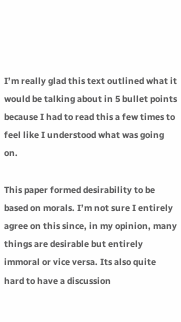I’m really glad this text outlined what it would be talking about in 5 bullet points because I had to read this a few times to feel like I understood what was going on.

This paper formed desirability to be based on morals. I’m not sure I entirely agree on this since, in my opinion, many things are desirable but entirely immoral or vice versa. Its also quite hard to have a discussion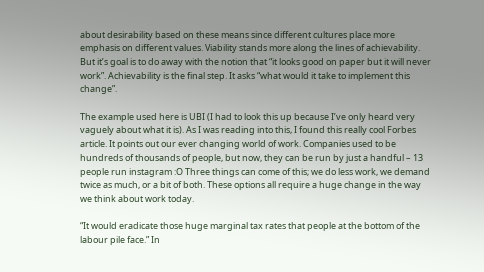about desirability based on these means since different cultures place more emphasis on different values. Viability stands more along the lines of achievability. But it’s goal is to do away with the notion that “it looks good on paper but it will never work”. Achievability is the final step. It asks “what would it take to implement this change”.

The example used here is UBI (I had to look this up because I’ve only heard very vaguely about what it is). As I was reading into this, I found this really cool Forbes article. It points out our ever changing world of work. Companies used to be hundreds of thousands of people, but now, they can be run by just a handful – 13 people run instagram :O Three things can come of this; we do less work, we demand twice as much, or a bit of both. These options all require a huge change in the way we think about work today.

“It would eradicate those huge marginal tax rates that people at the bottom of the labour pile face.” In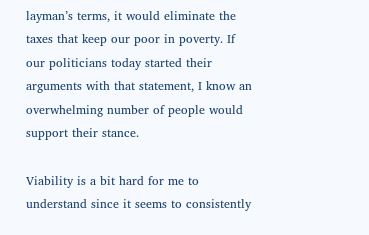layman’s terms, it would eliminate the taxes that keep our poor in poverty. If our politicians today started their arguments with that statement, I know an overwhelming number of people would support their stance.

Viability is a bit hard for me to understand since it seems to consistently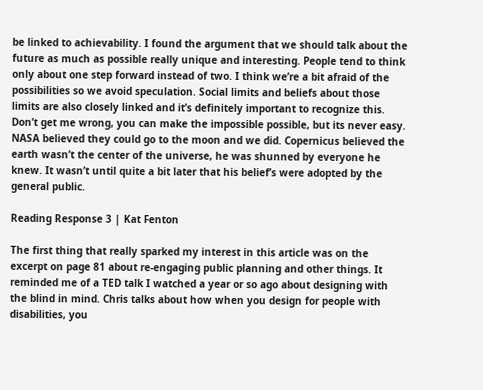be linked to achievability. I found the argument that we should talk about the future as much as possible really unique and interesting. People tend to think only about one step forward instead of two. I think we’re a bit afraid of the possibilities so we avoid speculation. Social limits and beliefs about those limits are also closely linked and it’s definitely important to recognize this. Don’t get me wrong, you can make the impossible possible, but its never easy. NASA believed they could go to the moon and we did. Copernicus believed the earth wasn’t the center of the universe, he was shunned by everyone he knew. It wasn’t until quite a bit later that his belief’s were adopted by the general public.

Reading Response 3 | Kat Fenton

The first thing that really sparked my interest in this article was on the excerpt on page 81 about re-engaging public planning and other things. It reminded me of a TED talk I watched a year or so ago about designing with the blind in mind. Chris talks about how when you design for people with disabilities, you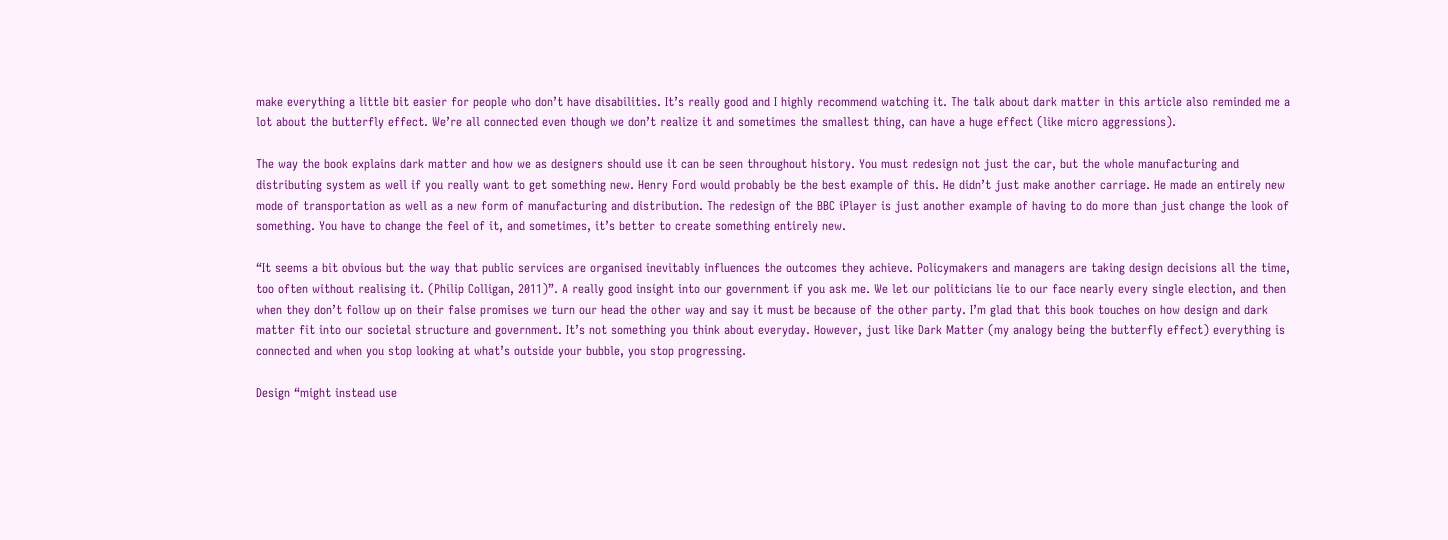make everything a little bit easier for people who don’t have disabilities. It’s really good and I highly recommend watching it. The talk about dark matter in this article also reminded me a lot about the butterfly effect. We’re all connected even though we don’t realize it and sometimes the smallest thing, can have a huge effect (like micro aggressions).

The way the book explains dark matter and how we as designers should use it can be seen throughout history. You must redesign not just the car, but the whole manufacturing and distributing system as well if you really want to get something new. Henry Ford would probably be the best example of this. He didn’t just make another carriage. He made an entirely new mode of transportation as well as a new form of manufacturing and distribution. The redesign of the BBC iPlayer is just another example of having to do more than just change the look of something. You have to change the feel of it, and sometimes, it’s better to create something entirely new.

“It seems a bit obvious but the way that public services are organised inevitably influences the outcomes they achieve. Policymakers and managers are taking design decisions all the time, too often without realising it. (Philip Colligan, 2011)”. A really good insight into our government if you ask me. We let our politicians lie to our face nearly every single election, and then when they don’t follow up on their false promises we turn our head the other way and say it must be because of the other party. I’m glad that this book touches on how design and dark matter fit into our societal structure and government. It’s not something you think about everyday. However, just like Dark Matter (my analogy being the butterfly effect) everything is connected and when you stop looking at what’s outside your bubble, you stop progressing.

Design “might instead use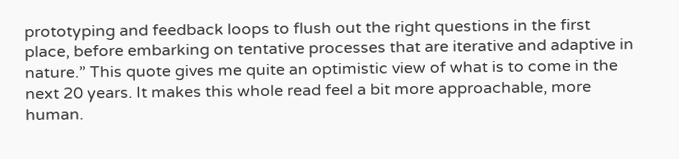prototyping and feedback loops to flush out the right questions in the first place, before embarking on tentative processes that are iterative and adaptive in nature.” This quote gives me quite an optimistic view of what is to come in the next 20 years. It makes this whole read feel a bit more approachable, more human.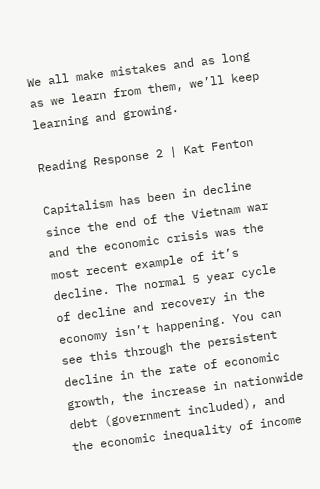We all make mistakes and as long as we learn from them, we’ll keep learning and growing.

Reading Response 2 | Kat Fenton

Capitalism has been in decline since the end of the Vietnam war and the economic crisis was the most recent example of it’s decline. The normal 5 year cycle of decline and recovery in the economy isn’t happening. You can see this through the persistent decline in the rate of economic growth, the increase in nationwide debt (government included), and the economic inequality of income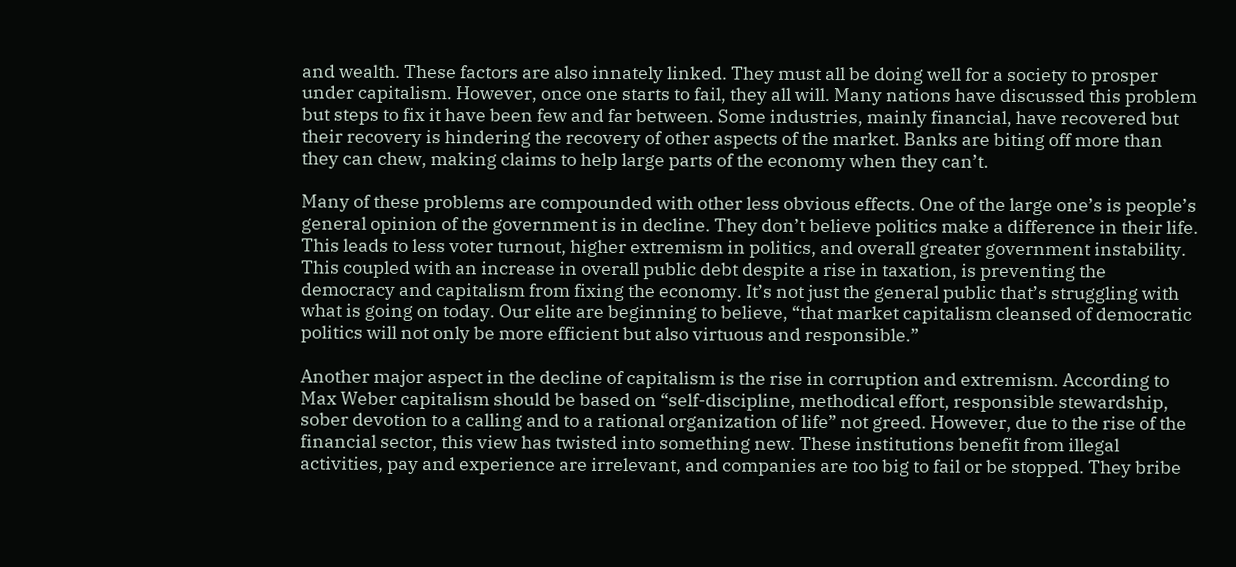and wealth. These factors are also innately linked. They must all be doing well for a society to prosper under capitalism. However, once one starts to fail, they all will. Many nations have discussed this problem but steps to fix it have been few and far between. Some industries, mainly financial, have recovered but their recovery is hindering the recovery of other aspects of the market. Banks are biting off more than they can chew, making claims to help large parts of the economy when they can’t.

Many of these problems are compounded with other less obvious effects. One of the large one’s is people’s general opinion of the government is in decline. They don’t believe politics make a difference in their life. This leads to less voter turnout, higher extremism in politics, and overall greater government instability. This coupled with an increase in overall public debt despite a rise in taxation, is preventing the democracy and capitalism from fixing the economy. It’s not just the general public that’s struggling with what is going on today. Our elite are beginning to believe, “that market capitalism cleansed of democratic politics will not only be more efficient but also virtuous and responsible.”

Another major aspect in the decline of capitalism is the rise in corruption and extremism. According to Max Weber capitalism should be based on “self-discipline, methodical effort, responsible stewardship, sober devotion to a calling and to a rational organization of life” not greed. However, due to the rise of the financial sector, this view has twisted into something new. These institutions benefit from illegal activities, pay and experience are irrelevant, and companies are too big to fail or be stopped. They bribe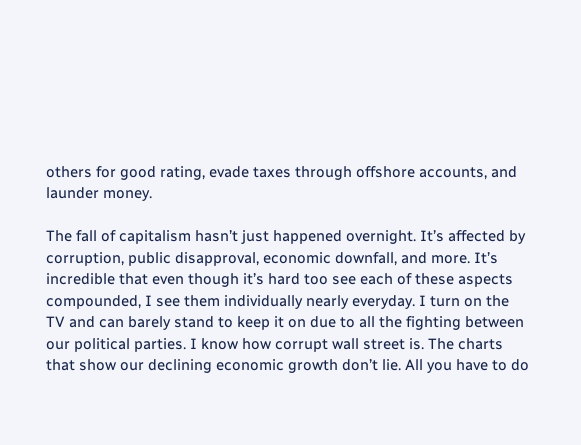others for good rating, evade taxes through offshore accounts, and launder money.

The fall of capitalism hasn’t just happened overnight. It’s affected by corruption, public disapproval, economic downfall, and more. It’s incredible that even though it’s hard too see each of these aspects compounded, I see them individually nearly everyday. I turn on the TV and can barely stand to keep it on due to all the fighting between our political parties. I know how corrupt wall street is. The charts that show our declining economic growth don’t lie. All you have to do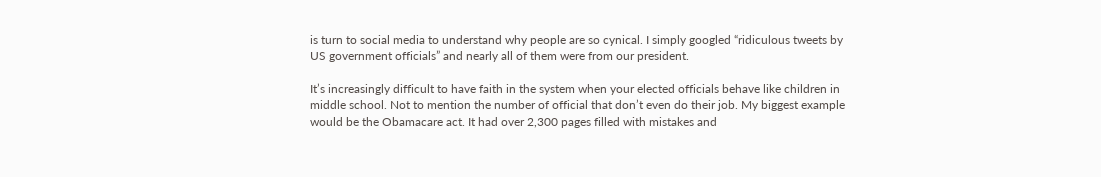is turn to social media to understand why people are so cynical. I simply googled “ridiculous tweets by US government officials” and nearly all of them were from our president.

It’s increasingly difficult to have faith in the system when your elected officials behave like children in middle school. Not to mention the number of official that don’t even do their job. My biggest example would be the Obamacare act. It had over 2,300 pages filled with mistakes and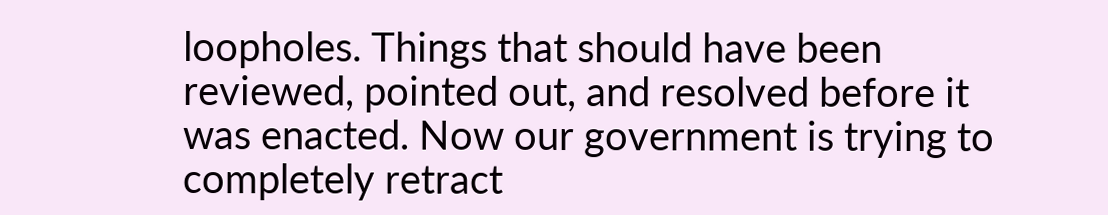loopholes. Things that should have been reviewed, pointed out, and resolved before it was enacted. Now our government is trying to completely retract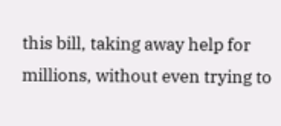this bill, taking away help for millions, without even trying to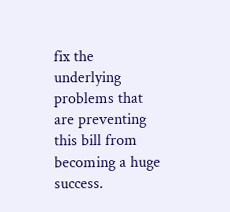fix the underlying problems that are preventing this bill from becoming a huge success.